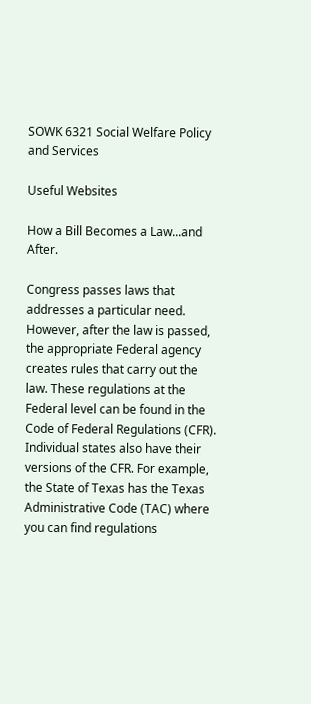SOWK 6321 Social Welfare Policy and Services

Useful Websites

How a Bill Becomes a Law...and After.

Congress passes laws that addresses a particular need. However, after the law is passed, the appropriate Federal agency creates rules that carry out the law. These regulations at the Federal level can be found in the Code of Federal Regulations (CFR). Individual states also have their versions of the CFR. For example, the State of Texas has the Texas Administrative Code (TAC) where you can find regulations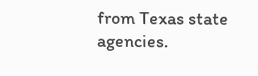from Texas state agencies.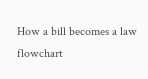How a bill becomes a law flowchart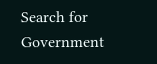Search for Government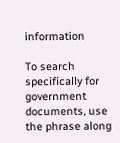information

To search specifically for government documents, use the phrase along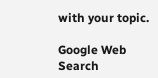with your topic.

Google Web Search